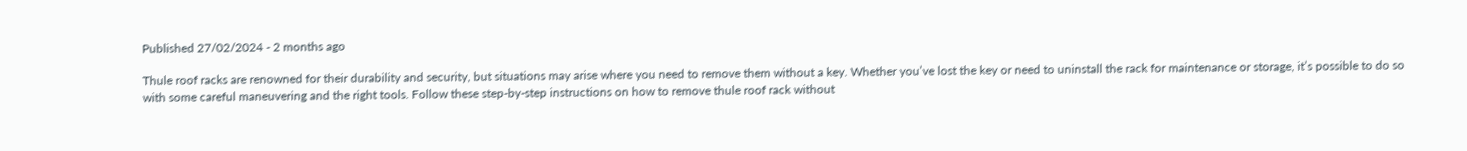Published 27/02/2024 - 2 months ago

Thule roof racks are renowned for their durability and security, but situations may arise where you need to remove them without a key. Whether you’ve lost the key or need to uninstall the rack for maintenance or storage, it’s possible to do so with some careful maneuvering and the right tools. Follow these step-by-step instructions on how to remove thule roof rack without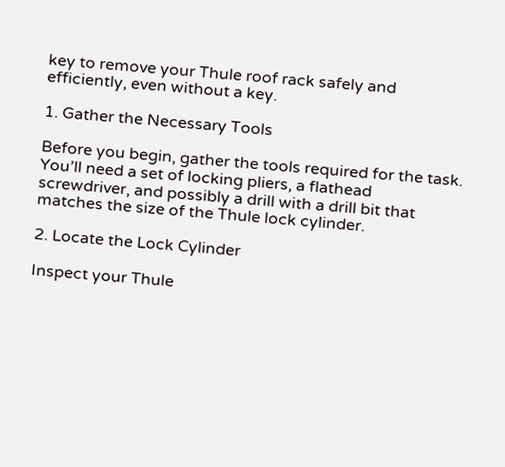key to remove your Thule roof rack safely and efficiently, even without a key.

1. Gather the Necessary Tools

Before you begin, gather the tools required for the task. You’ll need a set of locking pliers, a flathead screwdriver, and possibly a drill with a drill bit that matches the size of the Thule lock cylinder.

2. Locate the Lock Cylinder

Inspect your Thule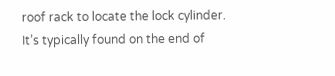roof rack to locate the lock cylinder. It’s typically found on the end of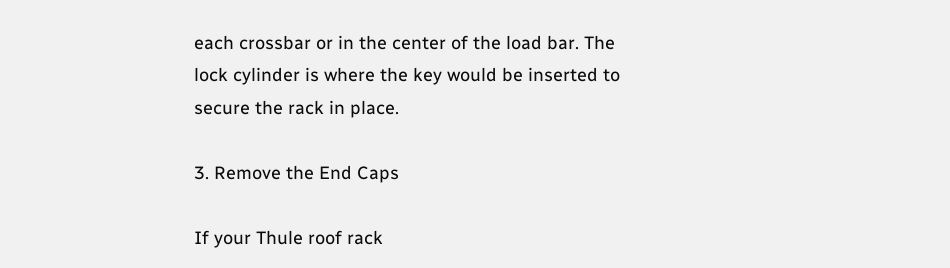each crossbar or in the center of the load bar. The lock cylinder is where the key would be inserted to secure the rack in place.

3. Remove the End Caps

If your Thule roof rack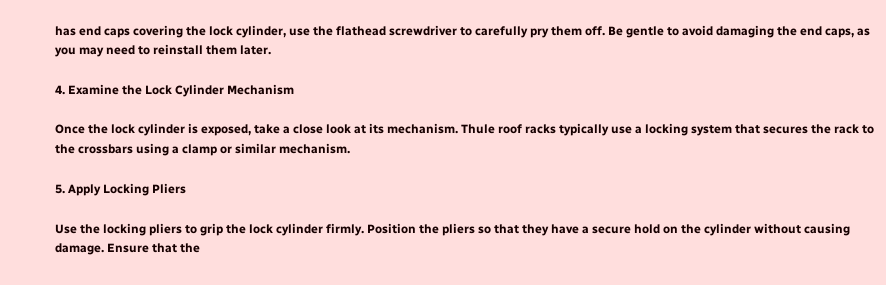has end caps covering the lock cylinder, use the flathead screwdriver to carefully pry them off. Be gentle to avoid damaging the end caps, as you may need to reinstall them later.

4. Examine the Lock Cylinder Mechanism

Once the lock cylinder is exposed, take a close look at its mechanism. Thule roof racks typically use a locking system that secures the rack to the crossbars using a clamp or similar mechanism.

5. Apply Locking Pliers

Use the locking pliers to grip the lock cylinder firmly. Position the pliers so that they have a secure hold on the cylinder without causing damage. Ensure that the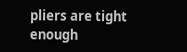pliers are tight enough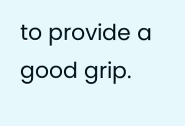to provide a good grip.